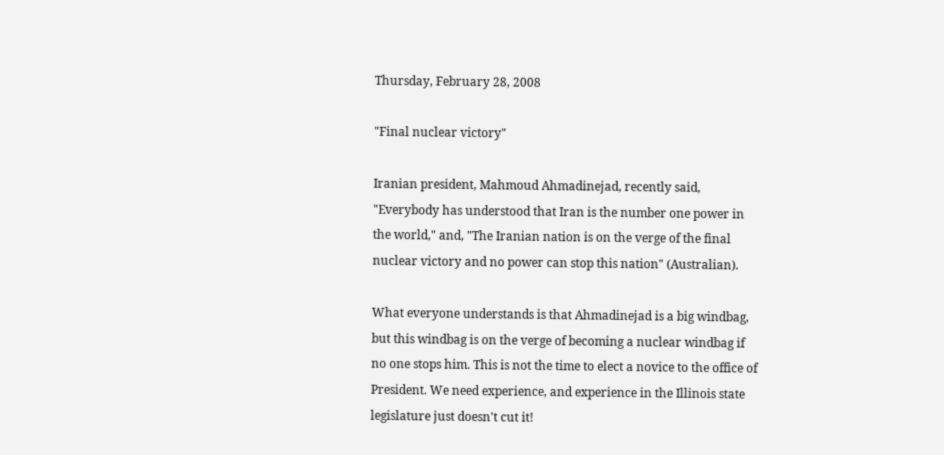Thursday, February 28, 2008

"Final nuclear victory"

Iranian president, Mahmoud Ahmadinejad, recently said, "Everybody has understood that Iran is the number one power in the world," and, "The Iranian nation is on the verge of the final nuclear victory and no power can stop this nation" (Australian).

What everyone understands is that Ahmadinejad is a big windbag, but this windbag is on the verge of becoming a nuclear windbag if no one stops him. This is not the time to elect a novice to the office of President. We need experience, and experience in the Illinois state legislature just doesn't cut it!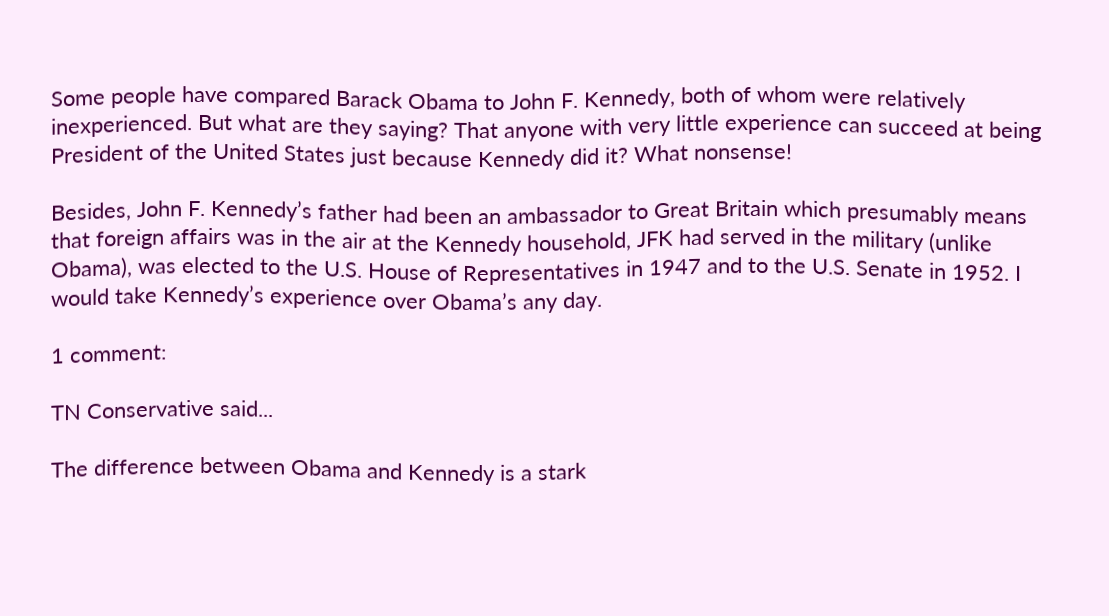Some people have compared Barack Obama to John F. Kennedy, both of whom were relatively inexperienced. But what are they saying? That anyone with very little experience can succeed at being President of the United States just because Kennedy did it? What nonsense!

Besides, John F. Kennedy’s father had been an ambassador to Great Britain which presumably means that foreign affairs was in the air at the Kennedy household, JFK had served in the military (unlike Obama), was elected to the U.S. House of Representatives in 1947 and to the U.S. Senate in 1952. I would take Kennedy’s experience over Obama’s any day.

1 comment:

TN Conservative said...

The difference between Obama and Kennedy is a stark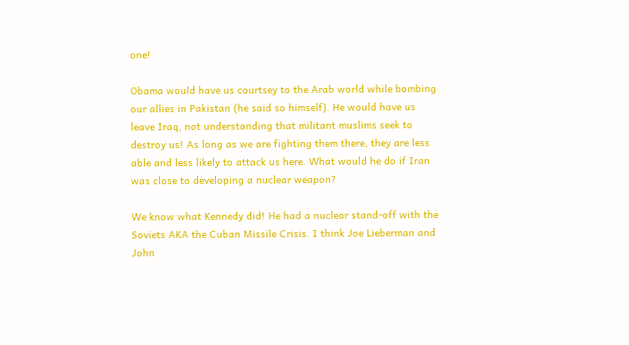one!

Obama would have us courtsey to the Arab world while bombing our allies in Pakistan (he said so himself). He would have us leave Iraq, not understanding that militant muslims seek to destroy us! As long as we are fighting them there, they are less able and less likely to attack us here. What would he do if Iran was close to developing a nuclear weapon?

We know what Kennedy did! He had a nuclear stand-off with the Soviets AKA the Cuban Missile Crisis. I think Joe Lieberman and John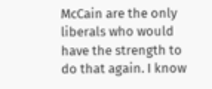McCain are the only liberals who would have the strength to do that again. I know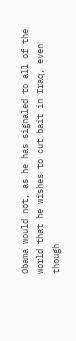Obama would not, as he has signaled to all of the world that he wishes to cut bait in Iraq, even though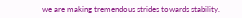we are making tremendous strides towards stability.